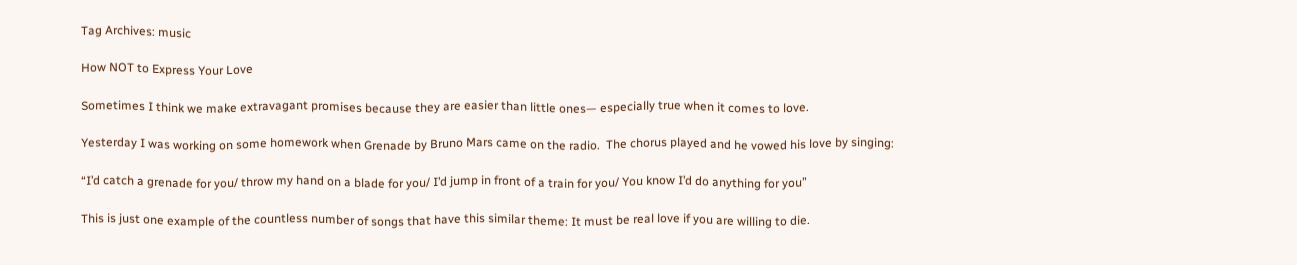Tag Archives: music

How NOT to Express Your Love

Sometimes I think we make extravagant promises because they are easier than little ones— especially true when it comes to love.

Yesterday I was working on some homework when Grenade by Bruno Mars came on the radio.  The chorus played and he vowed his love by singing:

“I’d catch a grenade for you/ throw my hand on a blade for you/ I’d jump in front of a train for you/ You know I’d do anything for you”

This is just one example of the countless number of songs that have this similar theme: It must be real love if you are willing to die.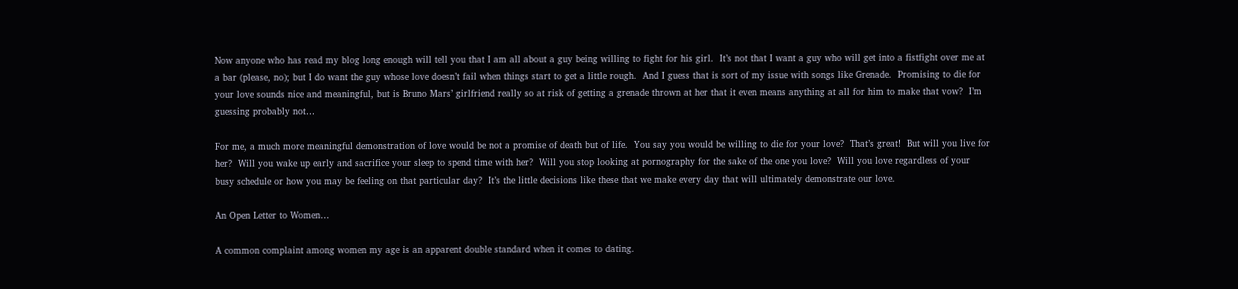Now anyone who has read my blog long enough will tell you that I am all about a guy being willing to fight for his girl.  It’s not that I want a guy who will get into a fistfight over me at a bar (please, no); but I do want the guy whose love doesn’t fail when things start to get a little rough.  And I guess that is sort of my issue with songs like Grenade.  Promising to die for your love sounds nice and meaningful, but is Bruno Mars’ girlfriend really so at risk of getting a grenade thrown at her that it even means anything at all for him to make that vow?  I’m guessing probably not…

For me, a much more meaningful demonstration of love would be not a promise of death but of life.  You say you would be willing to die for your love?  That’s great!  But will you live for her?  Will you wake up early and sacrifice your sleep to spend time with her?  Will you stop looking at pornography for the sake of the one you love?  Will you love regardless of your busy schedule or how you may be feeling on that particular day?  It’s the little decisions like these that we make every day that will ultimately demonstrate our love.

An Open Letter to Women…

A common complaint among women my age is an apparent double standard when it comes to dating.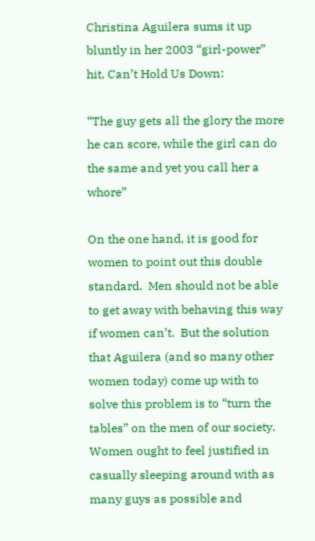Christina Aguilera sums it up bluntly in her 2003 “girl-power” hit, Can’t Hold Us Down:

“The guy gets all the glory the more he can score, while the girl can do the same and yet you call her a whore”

On the one hand, it is good for women to point out this double standard.  Men should not be able to get away with behaving this way if women can’t.  But the solution that Aguilera (and so many other women today) come up with to solve this problem is to “turn the tables” on the men of our society.  Women ought to feel justified in casually sleeping around with as many guys as possible and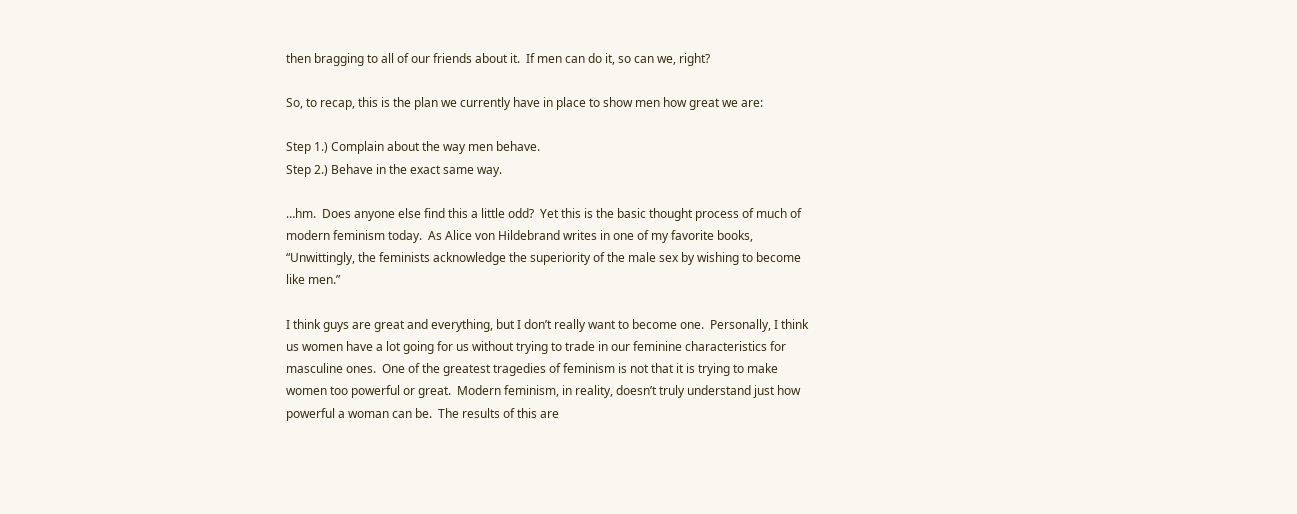then bragging to all of our friends about it.  If men can do it, so can we, right?

So, to recap, this is the plan we currently have in place to show men how great we are:

Step 1.) Complain about the way men behave.
Step 2.) Behave in the exact same way.

…hm.  Does anyone else find this a little odd?  Yet this is the basic thought process of much of modern feminism today.  As Alice von Hildebrand writes in one of my favorite books, “Unwittingly, the feminists acknowledge the superiority of the male sex by wishing to become like men.”

I think guys are great and everything, but I don’t really want to become one.  Personally, I think us women have a lot going for us without trying to trade in our feminine characteristics for masculine ones.  One of the greatest tragedies of feminism is not that it is trying to make women too powerful or great.  Modern feminism, in reality, doesn’t truly understand just how powerful a woman can be.  The results of this are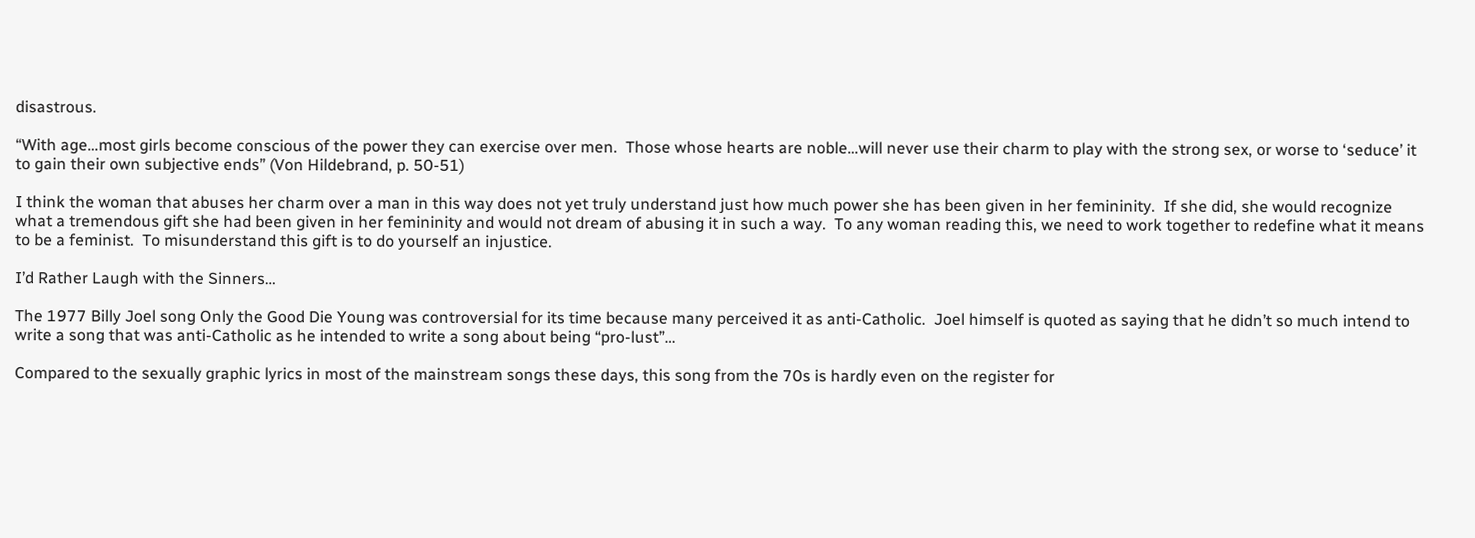disastrous.

“With age…most girls become conscious of the power they can exercise over men.  Those whose hearts are noble…will never use their charm to play with the strong sex, or worse to ‘seduce’ it to gain their own subjective ends” (Von Hildebrand, p. 50-51)

I think the woman that abuses her charm over a man in this way does not yet truly understand just how much power she has been given in her femininity.  If she did, she would recognize what a tremendous gift she had been given in her femininity and would not dream of abusing it in such a way.  To any woman reading this, we need to work together to redefine what it means to be a feminist.  To misunderstand this gift is to do yourself an injustice.

I’d Rather Laugh with the Sinners…

The 1977 Billy Joel song Only the Good Die Young was controversial for its time because many perceived it as anti-Catholic.  Joel himself is quoted as saying that he didn’t so much intend to write a song that was anti-Catholic as he intended to write a song about being “pro-lust”…

Compared to the sexually graphic lyrics in most of the mainstream songs these days, this song from the 70s is hardly even on the register for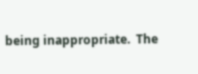being inappropriate.  The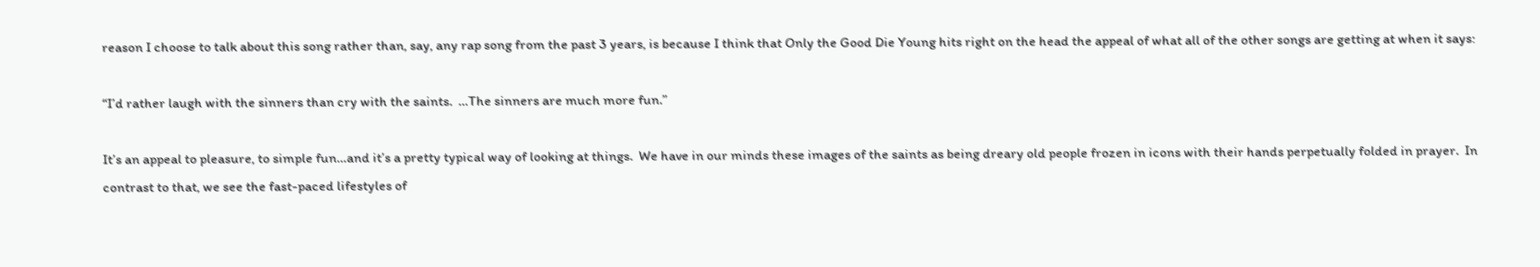reason I choose to talk about this song rather than, say, any rap song from the past 3 years, is because I think that Only the Good Die Young hits right on the head the appeal of what all of the other songs are getting at when it says:

“I’d rather laugh with the sinners than cry with the saints.  …The sinners are much more fun.”

It’s an appeal to pleasure, to simple fun…and it’s a pretty typical way of looking at things.  We have in our minds these images of the saints as being dreary old people frozen in icons with their hands perpetually folded in prayer.  In contrast to that, we see the fast-paced lifestyles of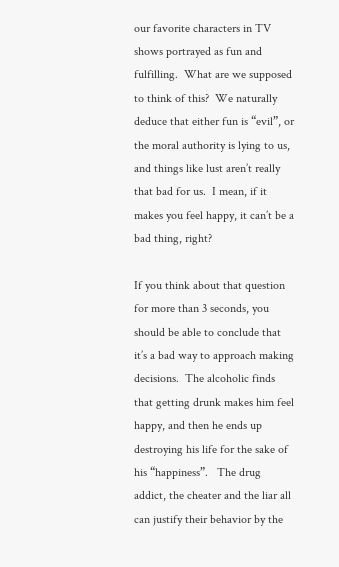our favorite characters in TV shows portrayed as fun and fulfilling.  What are we supposed to think of this?  We naturally deduce that either fun is “evil”, or the moral authority is lying to us, and things like lust aren’t really that bad for us.  I mean, if it makes you feel happy, it can’t be a bad thing, right?

If you think about that question for more than 3 seconds, you should be able to conclude that it’s a bad way to approach making decisions.  The alcoholic finds that getting drunk makes him feel happy, and then he ends up destroying his life for the sake of his “happiness”.   The drug addict, the cheater and the liar all can justify their behavior by the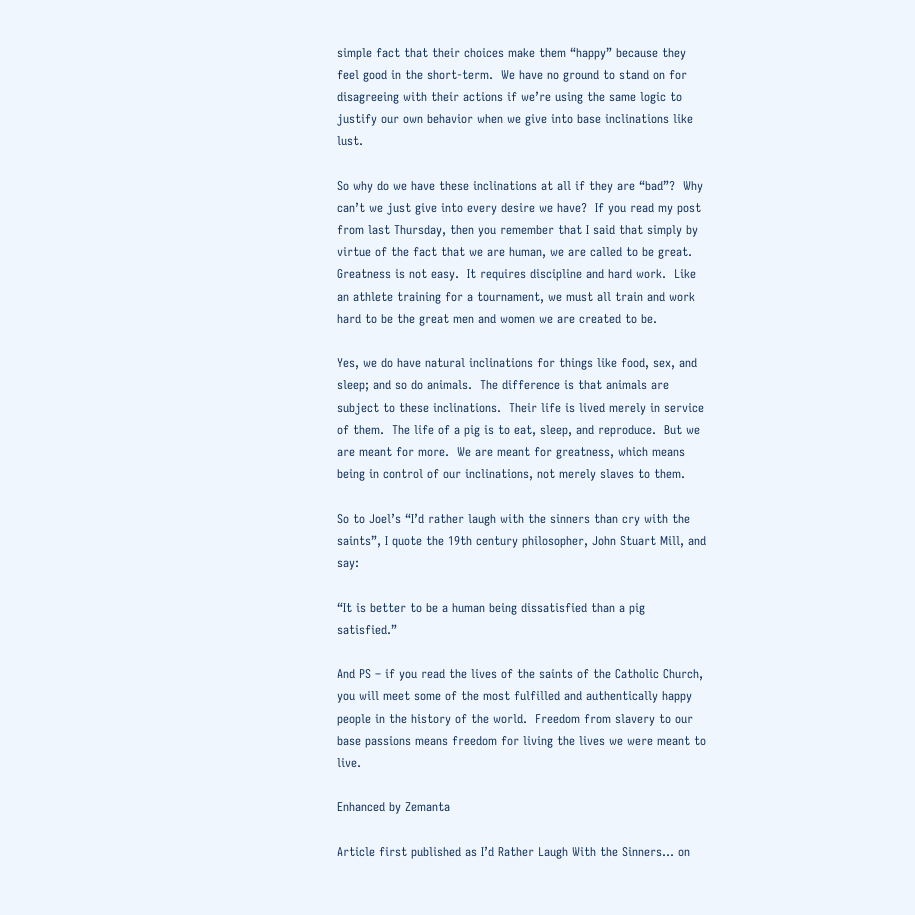simple fact that their choices make them “happy” because they feel good in the short-term.  We have no ground to stand on for disagreeing with their actions if we’re using the same logic to justify our own behavior when we give into base inclinations like lust.

So why do we have these inclinations at all if they are “bad”?  Why can’t we just give into every desire we have?  If you read my post from last Thursday, then you remember that I said that simply by virtue of the fact that we are human, we are called to be great.  Greatness is not easy.  It requires discipline and hard work.  Like an athlete training for a tournament, we must all train and work hard to be the great men and women we are created to be.

Yes, we do have natural inclinations for things like food, sex, and sleep; and so do animals.  The difference is that animals are subject to these inclinations.  Their life is lived merely in service of them.  The life of a pig is to eat, sleep, and reproduce.  But we are meant for more.  We are meant for greatness, which means being in control of our inclinations, not merely slaves to them.

So to Joel’s “I’d rather laugh with the sinners than cry with the saints”, I quote the 19th century philosopher, John Stuart Mill, and say:

“It is better to be a human being dissatisfied than a pig satisfied.”

And PS – if you read the lives of the saints of the Catholic Church, you will meet some of the most fulfilled and authentically happy people in the history of the world.  Freedom from slavery to our base passions means freedom for living the lives we were meant to live.

Enhanced by Zemanta

Article first published as I’d Rather Laugh With the Sinners… on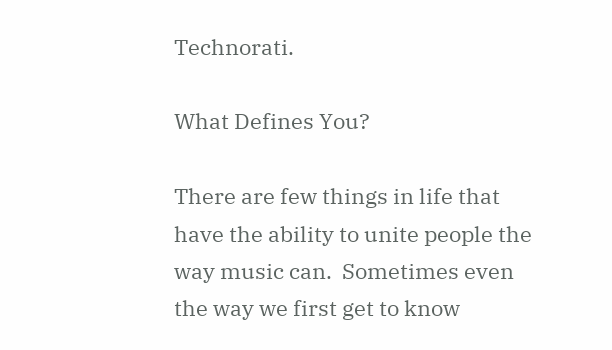Technorati.

What Defines You?

There are few things in life that have the ability to unite people the way music can.  Sometimes even the way we first get to know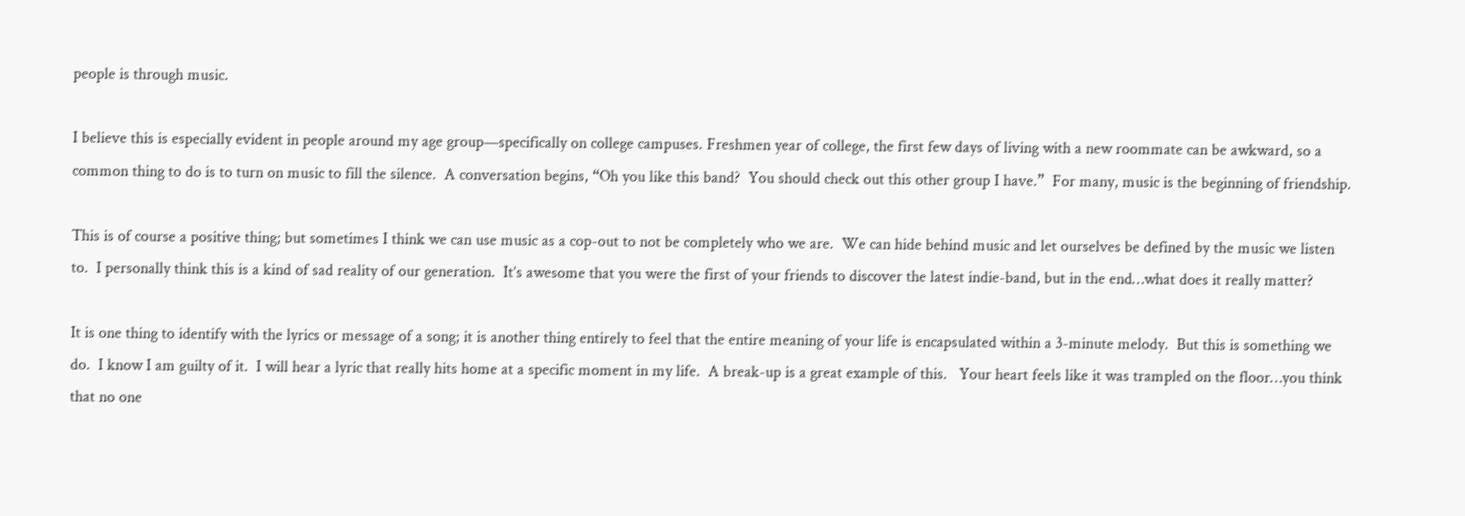people is through music.

I believe this is especially evident in people around my age group—specifically on college campuses. Freshmen year of college, the first few days of living with a new roommate can be awkward, so a common thing to do is to turn on music to fill the silence.  A conversation begins, “Oh you like this band?  You should check out this other group I have.”  For many, music is the beginning of friendship.

This is of course a positive thing; but sometimes I think we can use music as a cop-out to not be completely who we are.  We can hide behind music and let ourselves be defined by the music we listen to.  I personally think this is a kind of sad reality of our generation.  It’s awesome that you were the first of your friends to discover the latest indie-band, but in the end…what does it really matter?

It is one thing to identify with the lyrics or message of a song; it is another thing entirely to feel that the entire meaning of your life is encapsulated within a 3-minute melody.  But this is something we do.  I know I am guilty of it.  I will hear a lyric that really hits home at a specific moment in my life.  A break-up is a great example of this.   Your heart feels like it was trampled on the floor…you think that no one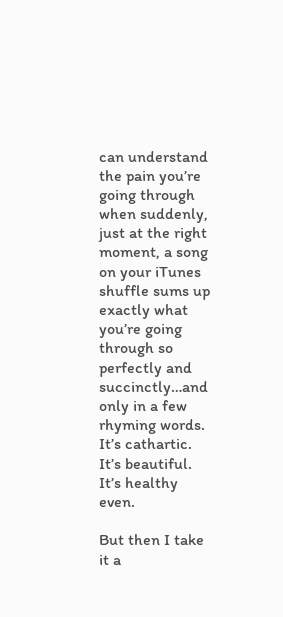can understand the pain you’re going through when suddenly, just at the right moment, a song on your iTunes shuffle sums up exactly what you’re going through so perfectly and succinctly…and only in a few rhyming words.  It’s cathartic.  It’s beautiful.  It’s healthy even.

But then I take it a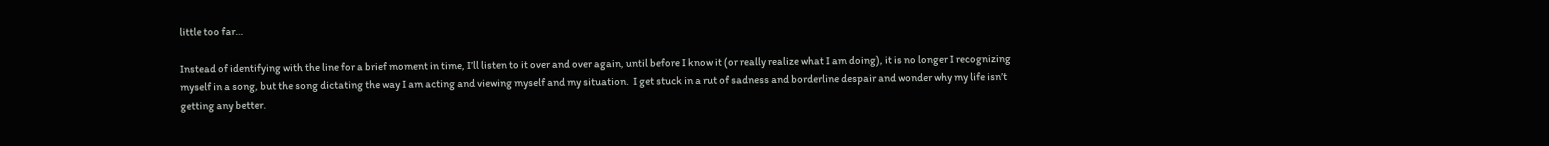little too far…

Instead of identifying with the line for a brief moment in time, I’ll listen to it over and over again, until before I know it (or really realize what I am doing), it is no longer I recognizing myself in a song, but the song dictating the way I am acting and viewing myself and my situation.  I get stuck in a rut of sadness and borderline despair and wonder why my life isn’t getting any better.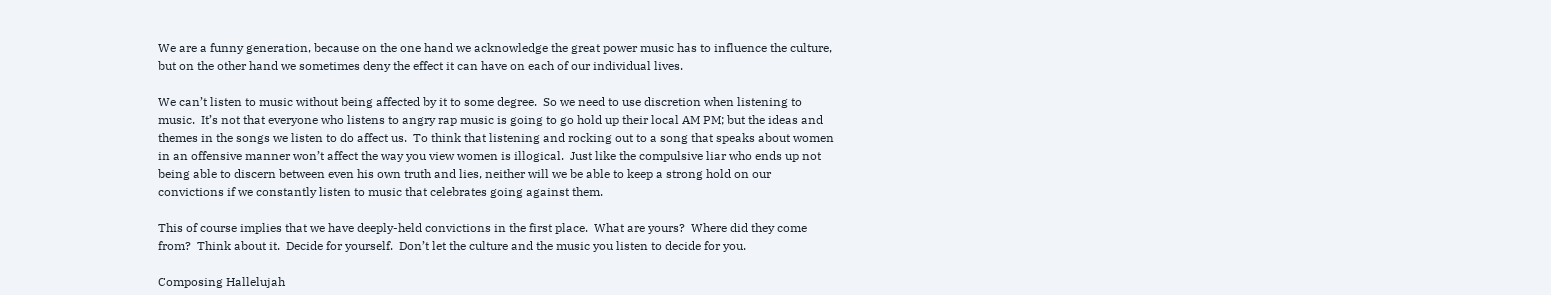We are a funny generation, because on the one hand we acknowledge the great power music has to influence the culture, but on the other hand we sometimes deny the effect it can have on each of our individual lives.

We can’t listen to music without being affected by it to some degree.  So we need to use discretion when listening to music.  It’s not that everyone who listens to angry rap music is going to go hold up their local AM PM; but the ideas and themes in the songs we listen to do affect us.  To think that listening and rocking out to a song that speaks about women in an offensive manner won’t affect the way you view women is illogical.  Just like the compulsive liar who ends up not being able to discern between even his own truth and lies, neither will we be able to keep a strong hold on our convictions if we constantly listen to music that celebrates going against them.

This of course implies that we have deeply-held convictions in the first place.  What are yours?  Where did they come from?  Think about it.  Decide for yourself.  Don’t let the culture and the music you listen to decide for you.

Composing Hallelujah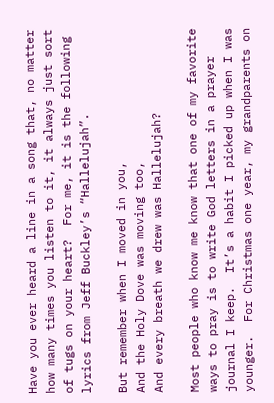Have you ever heard a line in a song that, no matter how many times you listen to it, it always just sort of tugs on your heart?  For me, it is the following lyrics from Jeff Buckley’s “Hallelujah”.

But remember when I moved in you,
And the Holy Dove was moving too,
And every breath we drew was Hallelujah?

Most people who know me know that one of my favorite ways to pray is to write God letters in a prayer journal I keep.  It’s a habit I picked up when I was younger.  For Christmas one year, my grandparents on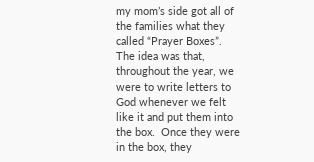my mom’s side got all of the families what they called “Prayer Boxes”.  The idea was that, throughout the year, we were to write letters to God whenever we felt like it and put them into the box.  Once they were in the box, they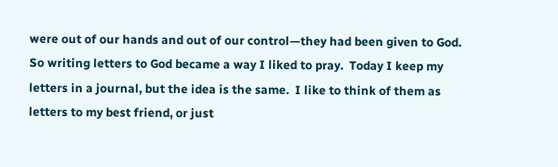were out of our hands and out of our control—they had been given to God.  So writing letters to God became a way I liked to pray.  Today I keep my letters in a journal, but the idea is the same.  I like to think of them as letters to my best friend, or just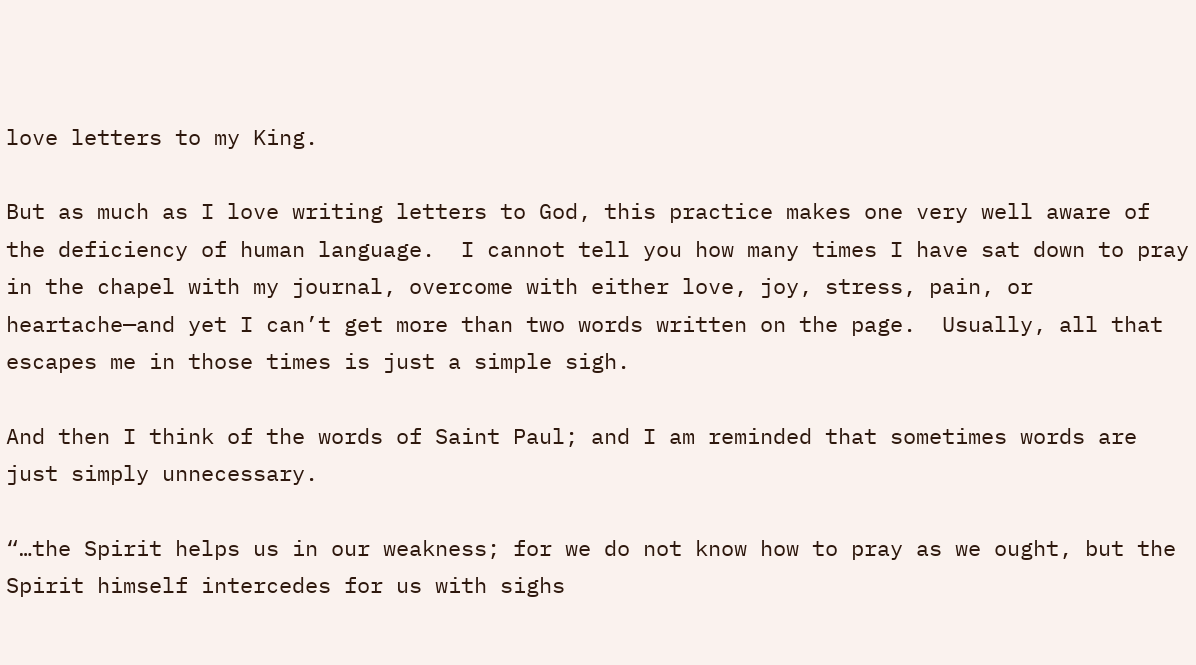love letters to my King.

But as much as I love writing letters to God, this practice makes one very well aware of the deficiency of human language.  I cannot tell you how many times I have sat down to pray in the chapel with my journal, overcome with either love, joy, stress, pain, or heartache—and yet I can’t get more than two words written on the page.  Usually, all that escapes me in those times is just a simple sigh.

And then I think of the words of Saint Paul; and I am reminded that sometimes words are just simply unnecessary.

“…the Spirit helps us in our weakness; for we do not know how to pray as we ought, but the Spirit himself intercedes for us with sighs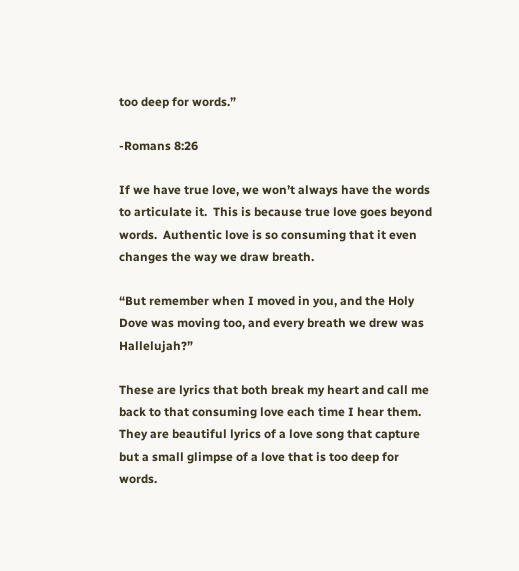too deep for words.”

-Romans 8:26

If we have true love, we won’t always have the words to articulate it.  This is because true love goes beyond words.  Authentic love is so consuming that it even changes the way we draw breath.

“But remember when I moved in you, and the Holy Dove was moving too, and every breath we drew was Hallelujah?”

These are lyrics that both break my heart and call me back to that consuming love each time I hear them.  They are beautiful lyrics of a love song that capture but a small glimpse of a love that is too deep for words.